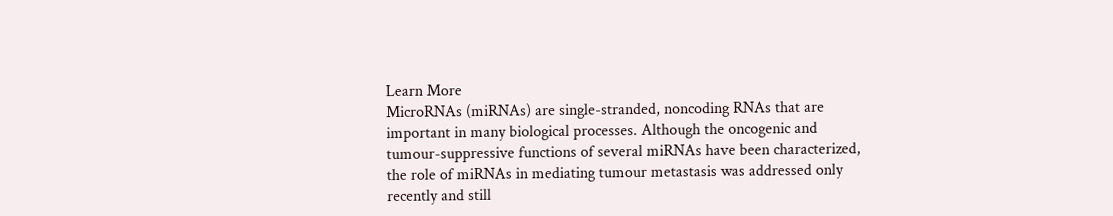Learn More
MicroRNAs (miRNAs) are single-stranded, noncoding RNAs that are important in many biological processes. Although the oncogenic and tumour-suppressive functions of several miRNAs have been characterized, the role of miRNAs in mediating tumour metastasis was addressed only recently and still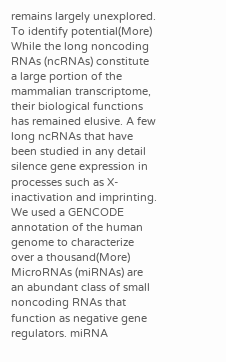remains largely unexplored. To identify potential(More)
While the long noncoding RNAs (ncRNAs) constitute a large portion of the mammalian transcriptome, their biological functions has remained elusive. A few long ncRNAs that have been studied in any detail silence gene expression in processes such as X-inactivation and imprinting. We used a GENCODE annotation of the human genome to characterize over a thousand(More)
MicroRNAs (miRNAs) are an abundant class of small noncoding RNAs that function as negative gene regulators. miRNA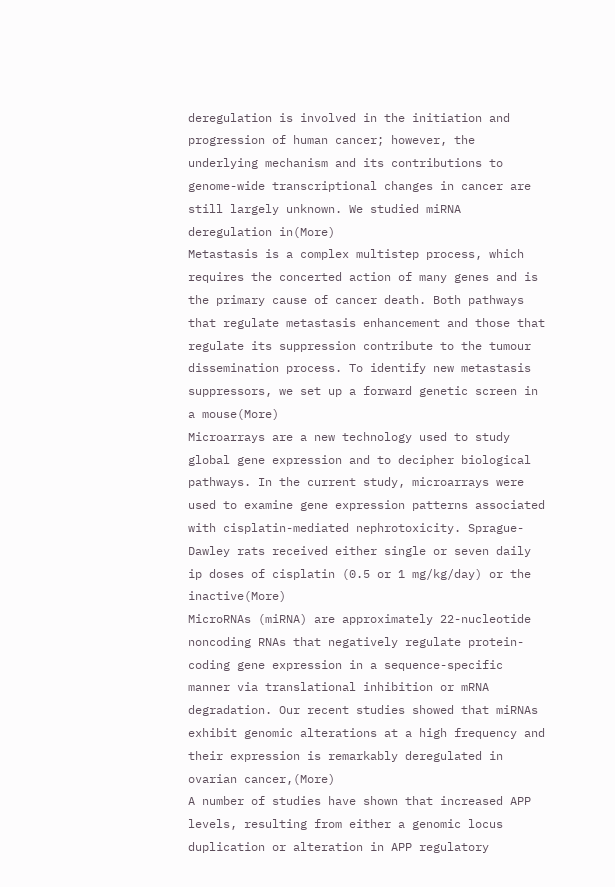deregulation is involved in the initiation and progression of human cancer; however, the underlying mechanism and its contributions to genome-wide transcriptional changes in cancer are still largely unknown. We studied miRNA deregulation in(More)
Metastasis is a complex multistep process, which requires the concerted action of many genes and is the primary cause of cancer death. Both pathways that regulate metastasis enhancement and those that regulate its suppression contribute to the tumour dissemination process. To identify new metastasis suppressors, we set up a forward genetic screen in a mouse(More)
Microarrays are a new technology used to study global gene expression and to decipher biological pathways. In the current study, microarrays were used to examine gene expression patterns associated with cisplatin-mediated nephrotoxicity. Sprague-Dawley rats received either single or seven daily ip doses of cisplatin (0.5 or 1 mg/kg/day) or the inactive(More)
MicroRNAs (miRNA) are approximately 22-nucleotide noncoding RNAs that negatively regulate protein-coding gene expression in a sequence-specific manner via translational inhibition or mRNA degradation. Our recent studies showed that miRNAs exhibit genomic alterations at a high frequency and their expression is remarkably deregulated in ovarian cancer,(More)
A number of studies have shown that increased APP levels, resulting from either a genomic locus duplication or alteration in APP regulatory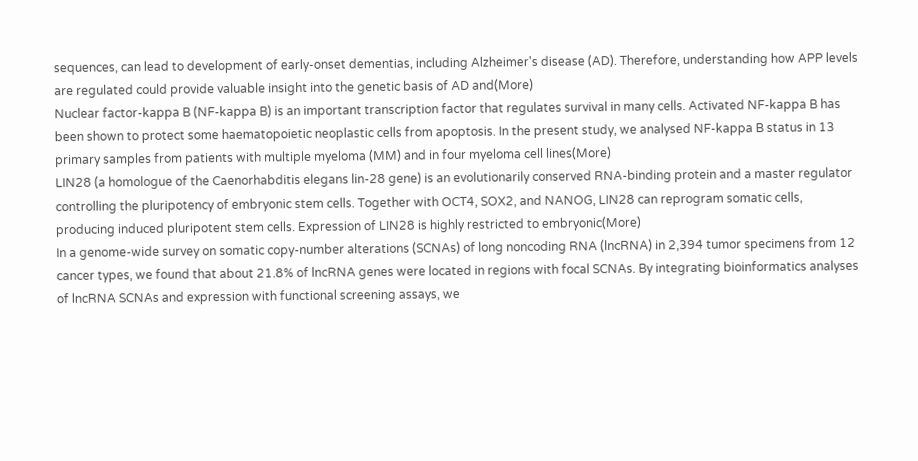sequences, can lead to development of early-onset dementias, including Alzheimer's disease (AD). Therefore, understanding how APP levels are regulated could provide valuable insight into the genetic basis of AD and(More)
Nuclear factor-kappa B (NF-kappa B) is an important transcription factor that regulates survival in many cells. Activated NF-kappa B has been shown to protect some haematopoietic neoplastic cells from apoptosis. In the present study, we analysed NF-kappa B status in 13 primary samples from patients with multiple myeloma (MM) and in four myeloma cell lines(More)
LIN28 (a homologue of the Caenorhabditis elegans lin-28 gene) is an evolutionarily conserved RNA-binding protein and a master regulator controlling the pluripotency of embryonic stem cells. Together with OCT4, SOX2, and NANOG, LIN28 can reprogram somatic cells, producing induced pluripotent stem cells. Expression of LIN28 is highly restricted to embryonic(More)
In a genome-wide survey on somatic copy-number alterations (SCNAs) of long noncoding RNA (lncRNA) in 2,394 tumor specimens from 12 cancer types, we found that about 21.8% of lncRNA genes were located in regions with focal SCNAs. By integrating bioinformatics analyses of lncRNA SCNAs and expression with functional screening assays, we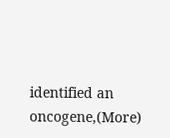identified an oncogene,(More)